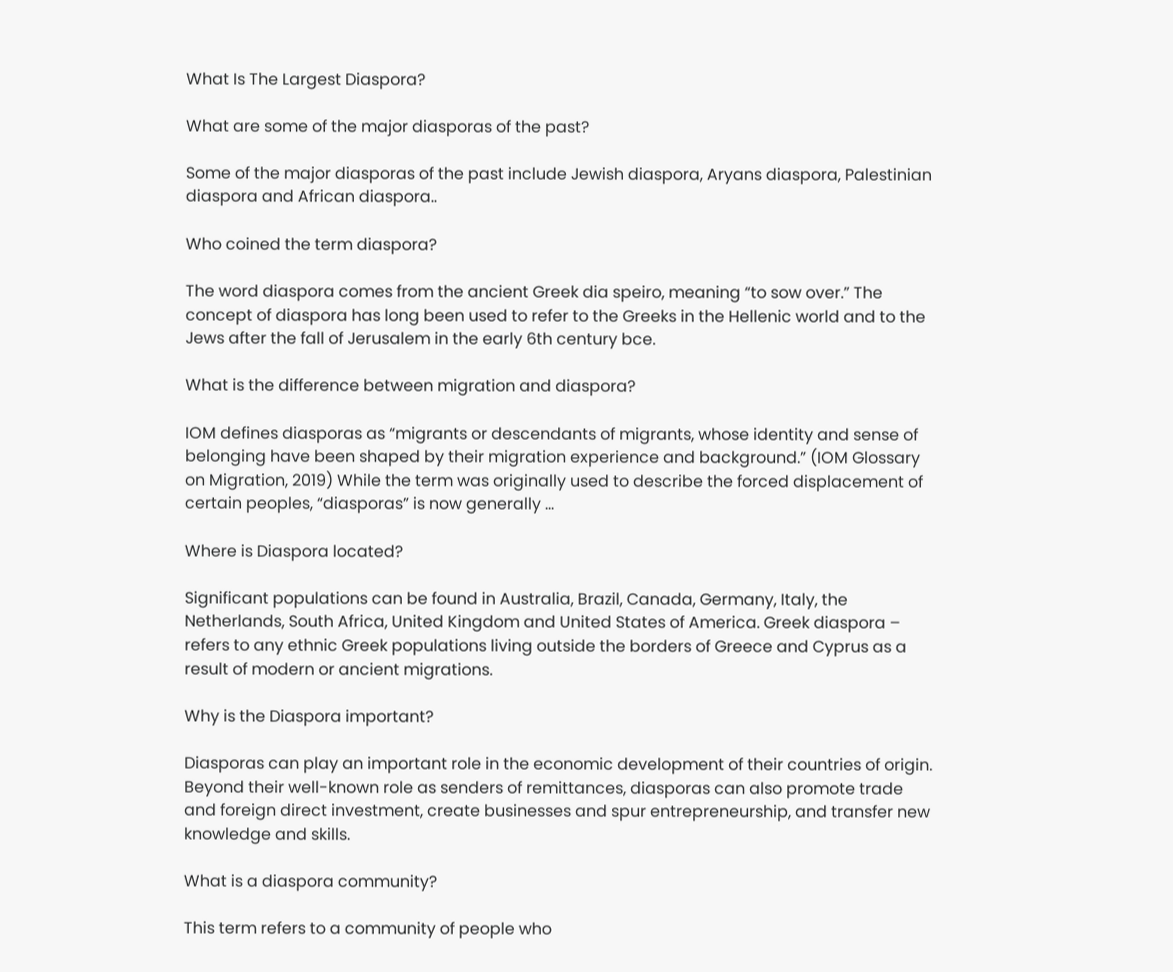What Is The Largest Diaspora?

What are some of the major diasporas of the past?

Some of the major diasporas of the past include Jewish diaspora, Aryans diaspora, Palestinian diaspora and African diaspora..

Who coined the term diaspora?

The word diaspora comes from the ancient Greek dia speiro, meaning “to sow over.” The concept of diaspora has long been used to refer to the Greeks in the Hellenic world and to the Jews after the fall of Jerusalem in the early 6th century bce.

What is the difference between migration and diaspora?

IOM defines diasporas as “migrants or descendants of migrants, whose identity and sense of belonging have been shaped by their migration experience and background.” (IOM Glossary on Migration, 2019) While the term was originally used to describe the forced displacement of certain peoples, “diasporas” is now generally …

Where is Diaspora located?

Significant populations can be found in Australia, Brazil, Canada, Germany, Italy, the Netherlands, South Africa, United Kingdom and United States of America. Greek diaspora – refers to any ethnic Greek populations living outside the borders of Greece and Cyprus as a result of modern or ancient migrations.

Why is the Diaspora important?

Diasporas can play an important role in the economic development of their countries of origin. Beyond their well-known role as senders of remittances, diasporas can also promote trade and foreign direct investment, create businesses and spur entrepreneurship, and transfer new knowledge and skills.

What is a diaspora community?

This term refers to a community of people who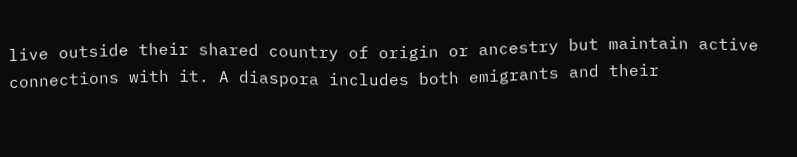live outside their shared country of origin or ancestry but maintain active connections with it. A diaspora includes both emigrants and their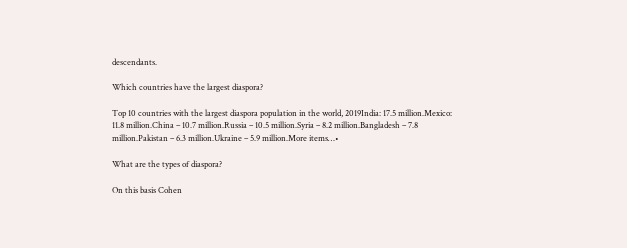descendants.

Which countries have the largest diaspora?

Top 10 countries with the largest diaspora population in the world, 2019India: 17.5 million.Mexico: 11.8 million.China – 10.7 million.Russia – 10.5 million.Syria – 8.2 million.Bangladesh – 7.8 million.Pakistan – 6.3 million.Ukraine – 5.9 million.More items…•

What are the types of diaspora?

On this basis Cohen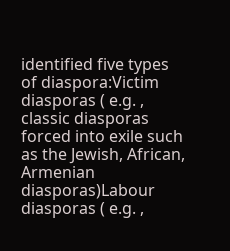identified five types of diaspora:Victim diasporas ( e.g. , classic diasporas forced into exile such as the Jewish, African, Armenian diasporas)Labour diasporas ( e.g. ,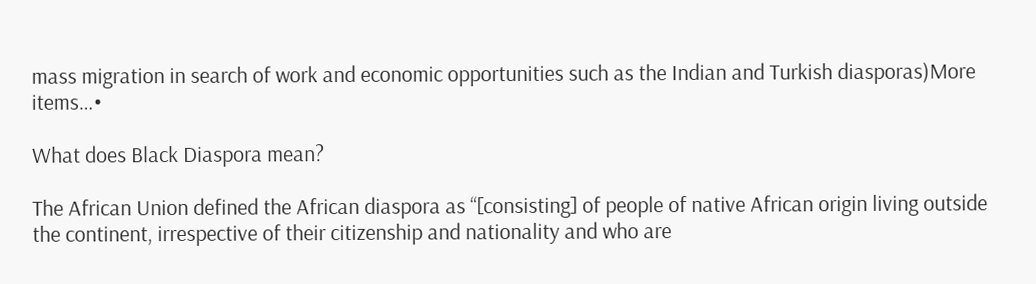mass migration in search of work and economic opportunities such as the Indian and Turkish diasporas)More items…•

What does Black Diaspora mean?

The African Union defined the African diaspora as “[consisting] of people of native African origin living outside the continent, irrespective of their citizenship and nationality and who are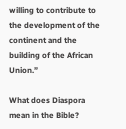willing to contribute to the development of the continent and the building of the African Union.”

What does Diaspora mean in the Bible?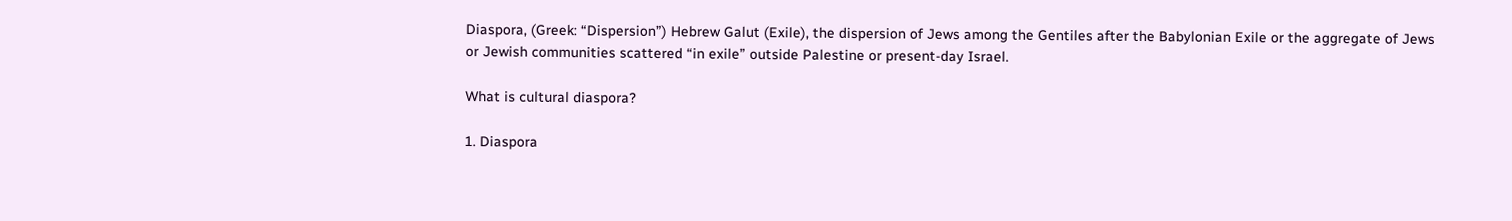Diaspora, (Greek: “Dispersion”) Hebrew Galut (Exile), the dispersion of Jews among the Gentiles after the Babylonian Exile or the aggregate of Jews or Jewish communities scattered “in exile” outside Palestine or present-day Israel.

What is cultural diaspora?

1. Diaspora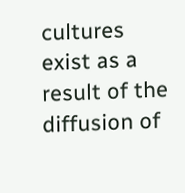cultures exist as a result of the diffusion of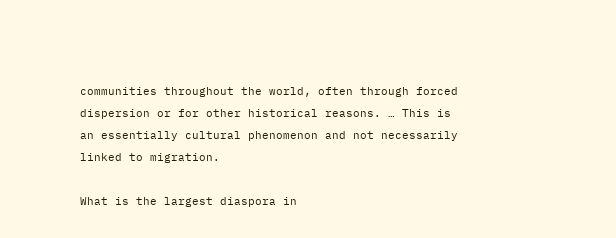communities throughout the world, often through forced dispersion or for other historical reasons. … This is an essentially cultural phenomenon and not necessarily linked to migration.

What is the largest diaspora in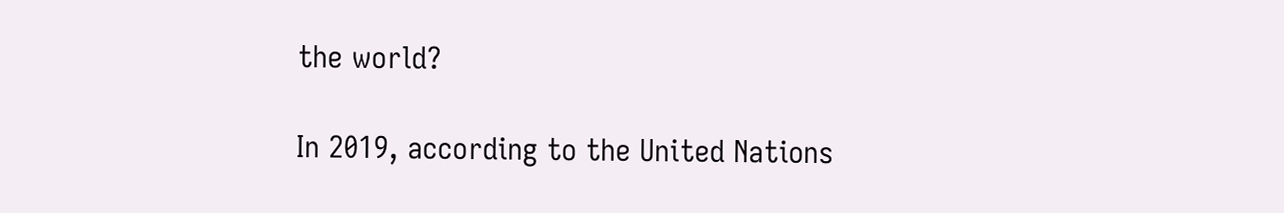the world?

In 2019, according to the United Nations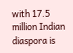with 17.5 million Indian diaspora is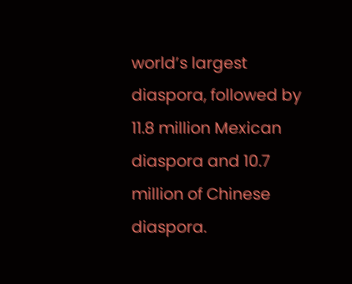world’s largest diaspora, followed by 11.8 million Mexican diaspora and 10.7 million of Chinese diaspora.